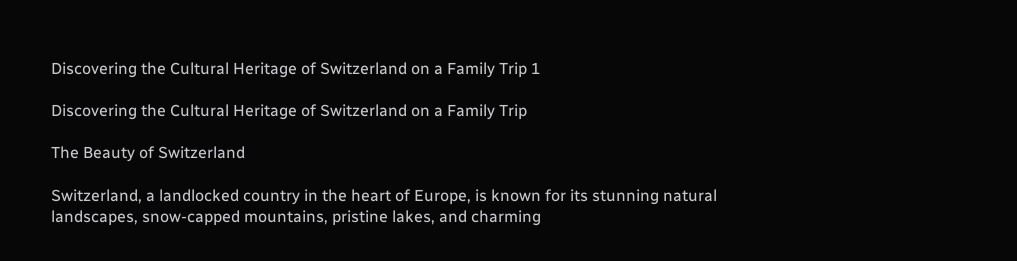Discovering the Cultural Heritage of Switzerland on a Family Trip 1

Discovering the Cultural Heritage of Switzerland on a Family Trip

The Beauty of Switzerland

Switzerland, a landlocked country in the heart of Europe, is known for its stunning natural landscapes, snow-capped mountains, pristine lakes, and charming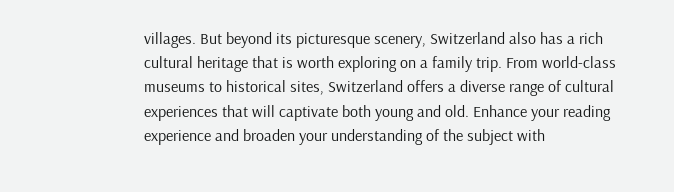villages. But beyond its picturesque scenery, Switzerland also has a rich cultural heritage that is worth exploring on a family trip. From world-class museums to historical sites, Switzerland offers a diverse range of cultural experiences that will captivate both young and old. Enhance your reading experience and broaden your understanding of the subject with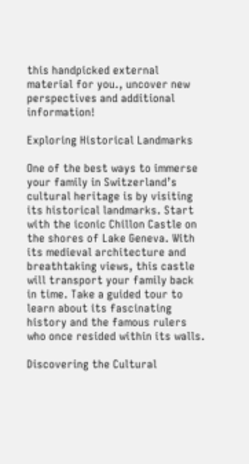this handpicked external material for you., uncover new perspectives and additional information!

Exploring Historical Landmarks

One of the best ways to immerse your family in Switzerland’s cultural heritage is by visiting its historical landmarks. Start with the iconic Chillon Castle on the shores of Lake Geneva. With its medieval architecture and breathtaking views, this castle will transport your family back in time. Take a guided tour to learn about its fascinating history and the famous rulers who once resided within its walls.

Discovering the Cultural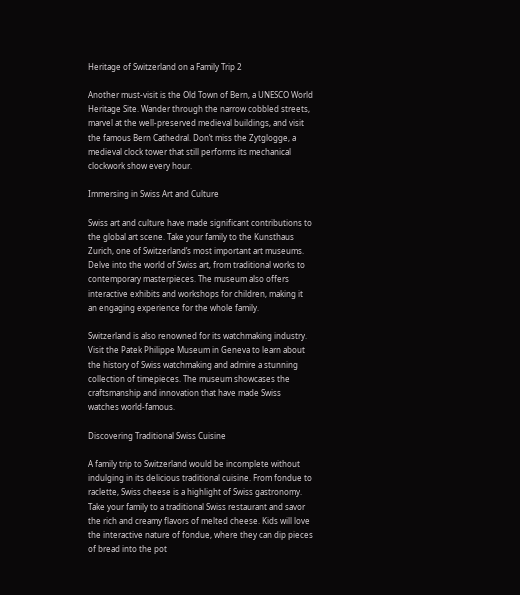Heritage of Switzerland on a Family Trip 2

Another must-visit is the Old Town of Bern, a UNESCO World Heritage Site. Wander through the narrow cobbled streets, marvel at the well-preserved medieval buildings, and visit the famous Bern Cathedral. Don’t miss the Zytglogge, a medieval clock tower that still performs its mechanical clockwork show every hour.

Immersing in Swiss Art and Culture

Swiss art and culture have made significant contributions to the global art scene. Take your family to the Kunsthaus Zurich, one of Switzerland’s most important art museums. Delve into the world of Swiss art, from traditional works to contemporary masterpieces. The museum also offers interactive exhibits and workshops for children, making it an engaging experience for the whole family.

Switzerland is also renowned for its watchmaking industry. Visit the Patek Philippe Museum in Geneva to learn about the history of Swiss watchmaking and admire a stunning collection of timepieces. The museum showcases the craftsmanship and innovation that have made Swiss watches world-famous.

Discovering Traditional Swiss Cuisine

A family trip to Switzerland would be incomplete without indulging in its delicious traditional cuisine. From fondue to raclette, Swiss cheese is a highlight of Swiss gastronomy. Take your family to a traditional Swiss restaurant and savor the rich and creamy flavors of melted cheese. Kids will love the interactive nature of fondue, where they can dip pieces of bread into the pot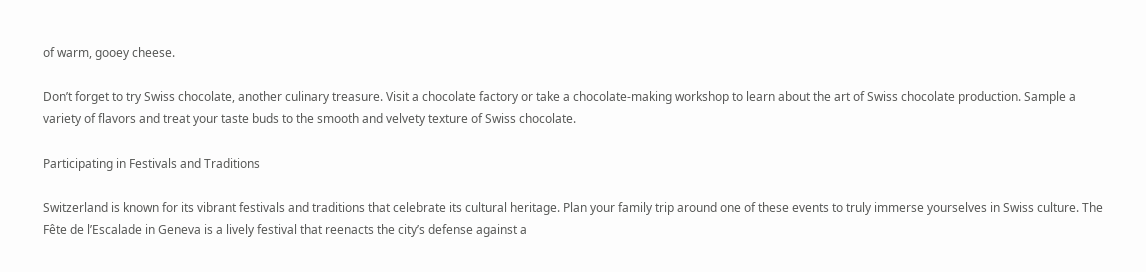of warm, gooey cheese.

Don’t forget to try Swiss chocolate, another culinary treasure. Visit a chocolate factory or take a chocolate-making workshop to learn about the art of Swiss chocolate production. Sample a variety of flavors and treat your taste buds to the smooth and velvety texture of Swiss chocolate.

Participating in Festivals and Traditions

Switzerland is known for its vibrant festivals and traditions that celebrate its cultural heritage. Plan your family trip around one of these events to truly immerse yourselves in Swiss culture. The Fête de l’Escalade in Geneva is a lively festival that reenacts the city’s defense against a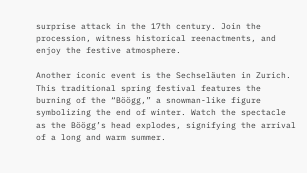surprise attack in the 17th century. Join the procession, witness historical reenactments, and enjoy the festive atmosphere.

Another iconic event is the Sechseläuten in Zurich. This traditional spring festival features the burning of the “Böögg,” a snowman-like figure symbolizing the end of winter. Watch the spectacle as the Böögg’s head explodes, signifying the arrival of a long and warm summer.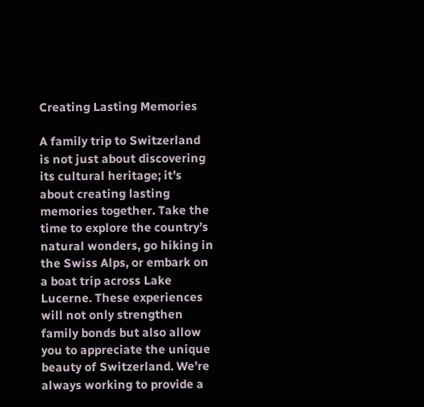Creating Lasting Memories

A family trip to Switzerland is not just about discovering its cultural heritage; it’s about creating lasting memories together. Take the time to explore the country’s natural wonders, go hiking in the Swiss Alps, or embark on a boat trip across Lake Lucerne. These experiences will not only strengthen family bonds but also allow you to appreciate the unique beauty of Switzerland. We’re always working to provide a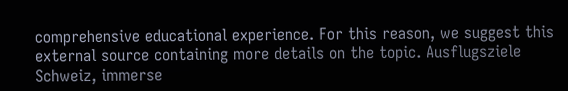comprehensive educational experience. For this reason, we suggest this external source containing more details on the topic. Ausflugsziele Schweiz, immerse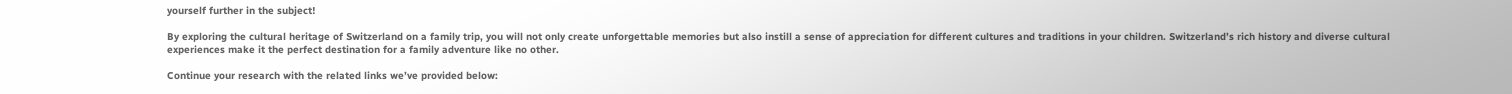yourself further in the subject!

By exploring the cultural heritage of Switzerland on a family trip, you will not only create unforgettable memories but also instill a sense of appreciation for different cultures and traditions in your children. Switzerland’s rich history and diverse cultural experiences make it the perfect destination for a family adventure like no other.

Continue your research with the related links we’ve provided below: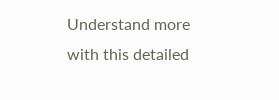Understand more with this detailed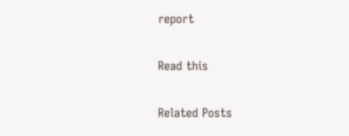report

Read this

Related Posts